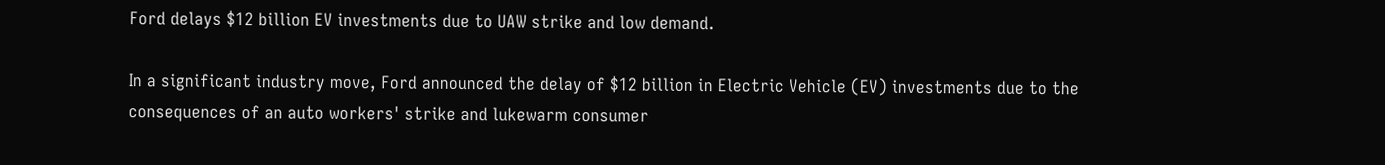Ford delays $12 billion EV investments due to UAW strike and low demand.

In a significant industry move, Ford announced the delay of $12 billion in Electric Vehicle (EV) investments due to the consequences of an auto workers' strike and lukewarm consumer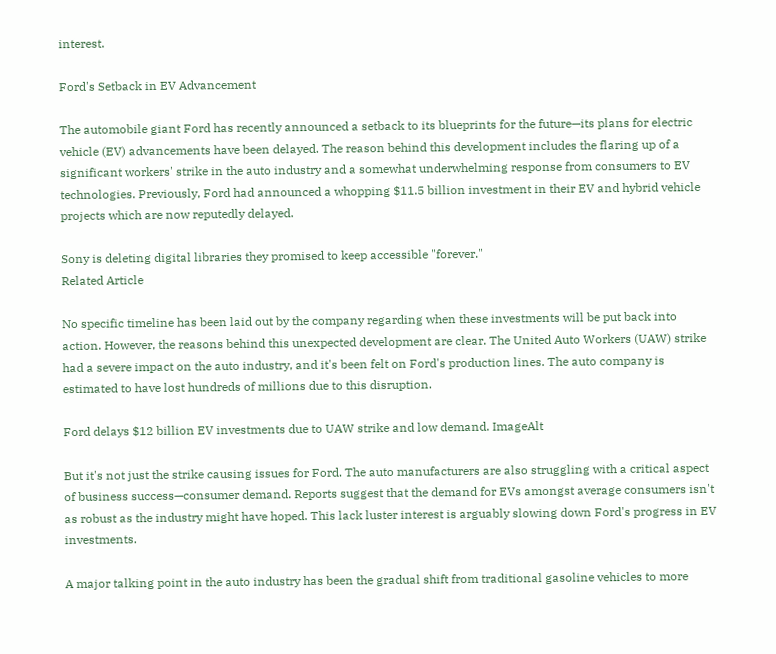interest.

Ford's Setback in EV Advancement

The automobile giant Ford has recently announced a setback to its blueprints for the future—its plans for electric vehicle (EV) advancements have been delayed. The reason behind this development includes the flaring up of a significant workers' strike in the auto industry and a somewhat underwhelming response from consumers to EV technologies. Previously, Ford had announced a whopping $11.5 billion investment in their EV and hybrid vehicle projects which are now reputedly delayed.

Sony is deleting digital libraries they promised to keep accessible "forever."
Related Article

No specific timeline has been laid out by the company regarding when these investments will be put back into action. However, the reasons behind this unexpected development are clear. The United Auto Workers (UAW) strike had a severe impact on the auto industry, and it's been felt on Ford's production lines. The auto company is estimated to have lost hundreds of millions due to this disruption.

Ford delays $12 billion EV investments due to UAW strike and low demand. ImageAlt

But it's not just the strike causing issues for Ford. The auto manufacturers are also struggling with a critical aspect of business success—consumer demand. Reports suggest that the demand for EVs amongst average consumers isn't as robust as the industry might have hoped. This lack luster interest is arguably slowing down Ford's progress in EV investments.

A major talking point in the auto industry has been the gradual shift from traditional gasoline vehicles to more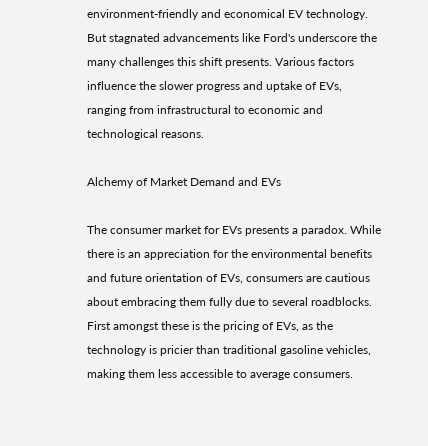environment-friendly and economical EV technology. But stagnated advancements like Ford's underscore the many challenges this shift presents. Various factors influence the slower progress and uptake of EVs, ranging from infrastructural to economic and technological reasons.

Alchemy of Market Demand and EVs

The consumer market for EVs presents a paradox. While there is an appreciation for the environmental benefits and future orientation of EVs, consumers are cautious about embracing them fully due to several roadblocks. First amongst these is the pricing of EVs, as the technology is pricier than traditional gasoline vehicles, making them less accessible to average consumers.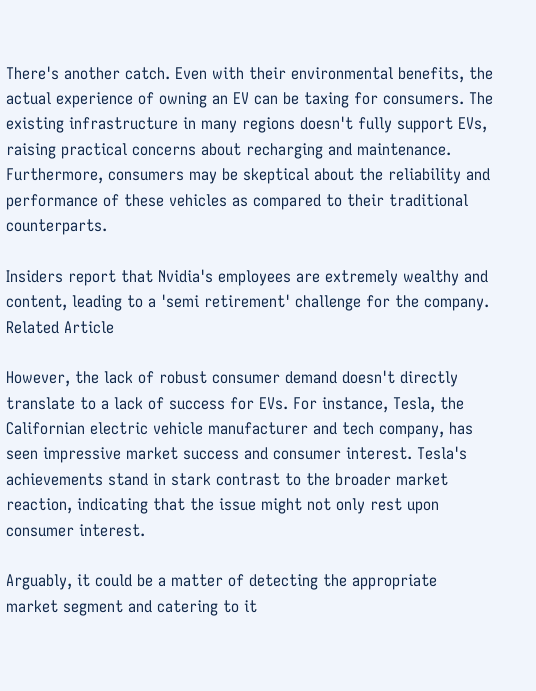There's another catch. Even with their environmental benefits, the actual experience of owning an EV can be taxing for consumers. The existing infrastructure in many regions doesn't fully support EVs, raising practical concerns about recharging and maintenance. Furthermore, consumers may be skeptical about the reliability and performance of these vehicles as compared to their traditional counterparts.

Insiders report that Nvidia's employees are extremely wealthy and content, leading to a 'semi retirement' challenge for the company.
Related Article

However, the lack of robust consumer demand doesn't directly translate to a lack of success for EVs. For instance, Tesla, the Californian electric vehicle manufacturer and tech company, has seen impressive market success and consumer interest. Tesla's achievements stand in stark contrast to the broader market reaction, indicating that the issue might not only rest upon consumer interest.

Arguably, it could be a matter of detecting the appropriate market segment and catering to it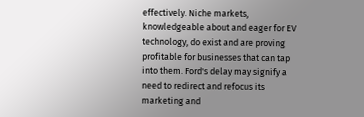effectively. Niche markets, knowledgeable about and eager for EV technology, do exist and are proving profitable for businesses that can tap into them. Ford's delay may signify a need to redirect and refocus its marketing and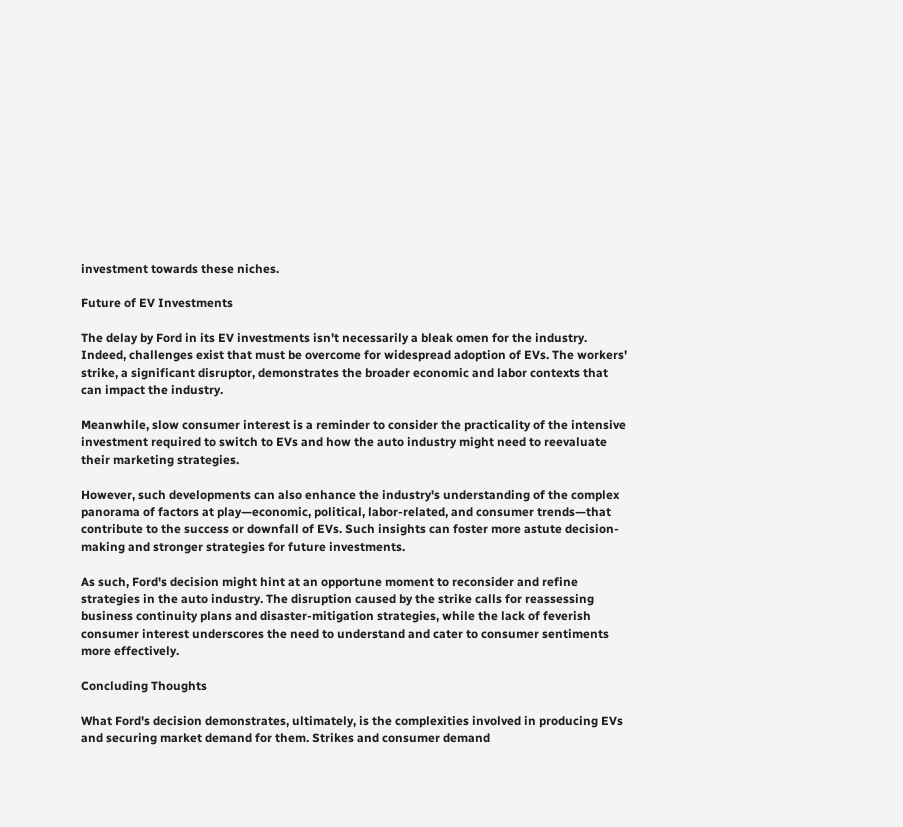investment towards these niches.

Future of EV Investments

The delay by Ford in its EV investments isn't necessarily a bleak omen for the industry. Indeed, challenges exist that must be overcome for widespread adoption of EVs. The workers' strike, a significant disruptor, demonstrates the broader economic and labor contexts that can impact the industry.

Meanwhile, slow consumer interest is a reminder to consider the practicality of the intensive investment required to switch to EVs and how the auto industry might need to reevaluate their marketing strategies.

However, such developments can also enhance the industry's understanding of the complex panorama of factors at play—economic, political, labor-related, and consumer trends—that contribute to the success or downfall of EVs. Such insights can foster more astute decision-making and stronger strategies for future investments.

As such, Ford's decision might hint at an opportune moment to reconsider and refine strategies in the auto industry. The disruption caused by the strike calls for reassessing business continuity plans and disaster-mitigation strategies, while the lack of feverish consumer interest underscores the need to understand and cater to consumer sentiments more effectively.

Concluding Thoughts

What Ford's decision demonstrates, ultimately, is the complexities involved in producing EVs and securing market demand for them. Strikes and consumer demand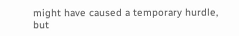might have caused a temporary hurdle, but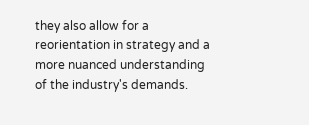they also allow for a reorientation in strategy and a more nuanced understanding of the industry's demands.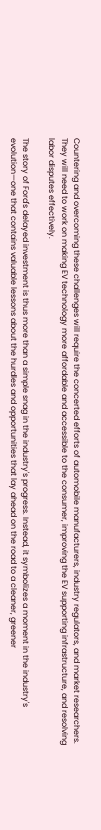Countering and overcoming these challenges will require the concerted efforts of automobile manufacturers, industry regulators, and market researchers. They will need to work on making EV technology more affordable and accessible to the consumer, improving the EV supporting infrastructure, and resolving labor disputes effectively.

The story of Ford's delayed investment is thus more than a simple snag in the industry's progress. Instead, it symbolizes a moment in the industry's evolution—one that contains valuable lessons about the hurdles and opportunities that lay ahead on the road to a cleaner, greener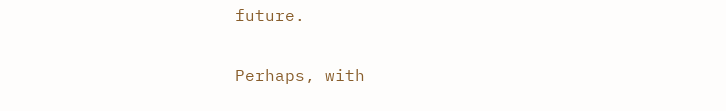future.

Perhaps, with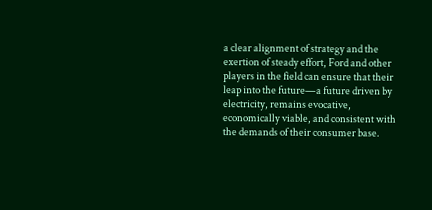a clear alignment of strategy and the exertion of steady effort, Ford and other players in the field can ensure that their leap into the future—a future driven by electricity, remains evocative, economically viable, and consistent with the demands of their consumer base.